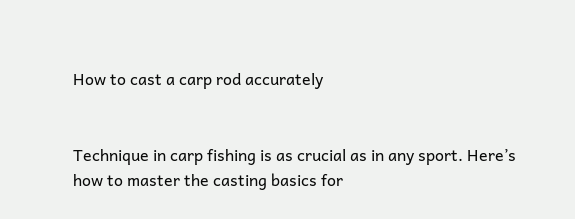How to cast a carp rod accurately


Technique in carp fishing is as crucial as in any sport. Here’s how to master the casting basics for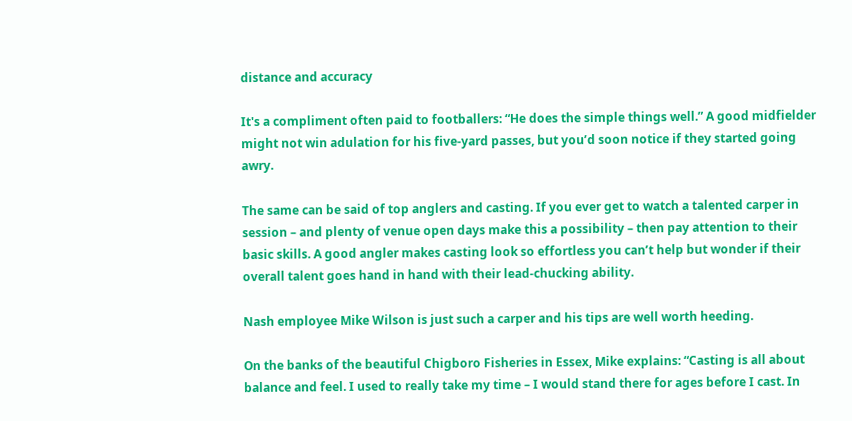distance and accuracy

It's a compliment often paid to footballers: “He does the simple things well.” A good midfielder might not win adulation for his five-yard passes, but you’d soon notice if they started going awry.

The same can be said of top anglers and casting. If you ever get to watch a talented carper in session – and plenty of venue open days make this a possibility – then pay attention to their basic skills. A good angler makes casting look so effortless you can’t help but wonder if their overall talent goes hand in hand with their lead-chucking ability.

Nash employee Mike Wilson is just such a carper and his tips are well worth heeding.

On the banks of the beautiful Chigboro Fisheries in Essex, Mike explains: “Casting is all about balance and feel. I used to really take my time – I would stand there for ages before I cast. In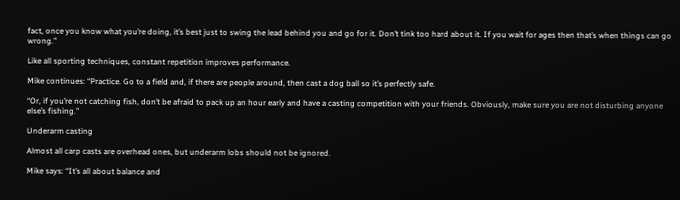fact, once you know what you’re doing, it’s best just to swing the lead behind you and go for it. Don’t tink too hard about it. If you wait for ages then that’s when things can go wrong.”

Like all sporting techniques, constant repetition improves performance.

Mike continues: “Practice. Go to a field and, if there are people around, then cast a dog ball so it’s perfectly safe.

“Or, if you’re not catching fish, don’t be afraid to pack up an hour early and have a casting competition with your friends. Obviously, make sure you are not disturbing anyone else’s fishing.”

Underarm casting

Almost all carp casts are overhead ones, but underarm lobs should not be ignored.

Mike says: “It’s all about balance and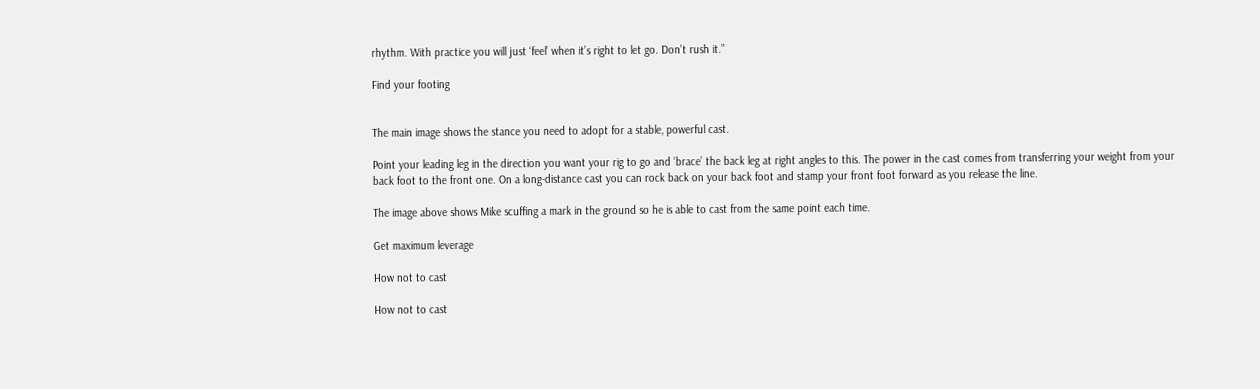rhythm. With practice you will just ‘feel’ when it’s right to let go. Don’t rush it.”

Find your footing


The main image shows the stance you need to adopt for a stable, powerful cast.

Point your leading leg in the direction you want your rig to go and ‘brace’ the back leg at right angles to this. The power in the cast comes from transferring your weight from your back foot to the front one. On a long-distance cast you can rock back on your back foot and stamp your front foot forward as you release the line.

The image above shows Mike scuffing a mark in the ground so he is able to cast from the same point each time.

Get maximum leverage

How not to cast

How not to cast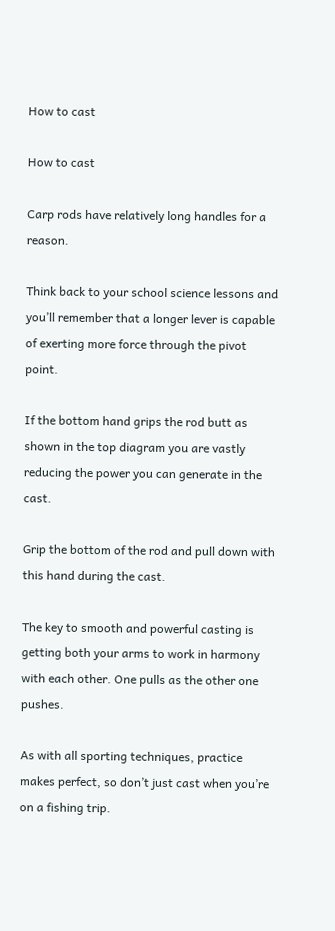How to cast

How to cast

Carp rods have relatively long handles for a reason.

Think back to your school science lessons and you’ll remember that a longer lever is capable of exerting more force through the pivot point.

If the bottom hand grips the rod butt as shown in the top diagram you are vastly reducing the power you can generate in the cast.

Grip the bottom of the rod and pull down with this hand during the cast.

The key to smooth and powerful casting is getting both your arms to work in harmony with each other. One pulls as the other one pushes.

As with all sporting techniques, practice makes perfect, so don’t just cast when you’re on a fishing trip.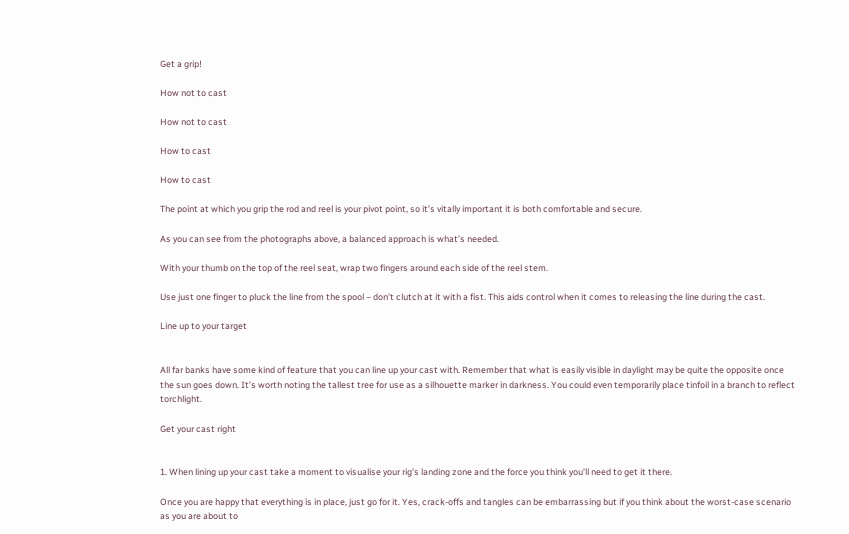Get a grip!

How not to cast

How not to cast

How to cast

How to cast

The point at which you grip the rod and reel is your pivot point, so it’s vitally important it is both comfortable and secure.

As you can see from the photographs above, a balanced approach is what’s needed.

With your thumb on the top of the reel seat, wrap two fingers around each side of the reel stem.

Use just one finger to pluck the line from the spool – don’t clutch at it with a fist. This aids control when it comes to releasing the line during the cast.

Line up to your target


All far banks have some kind of feature that you can line up your cast with. Remember that what is easily visible in daylight may be quite the opposite once the sun goes down. It’s worth noting the tallest tree for use as a silhouette marker in darkness. You could even temporarily place tinfoil in a branch to reflect torchlight.

Get your cast right


1. When lining up your cast take a moment to visualise your rig’s landing zone and the force you think you’ll need to get it there.

Once you are happy that everything is in place, just go for it. Yes, crack-offs and tangles can be embarrassing but if you think about the worst-case scenario as you are about to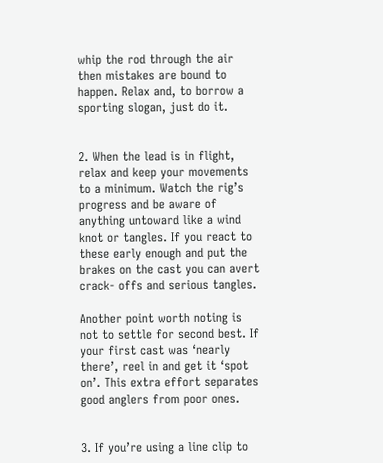whip the rod through the air then mistakes are bound to happen. Relax and, to borrow a sporting slogan, just do it.


2. When the lead is in flight, relax and keep your movements to a minimum. Watch the rig’s progress and be aware of anything untoward like a wind knot or tangles. If you react to these early enough and put the brakes on the cast you can avert crack- offs and serious tangles.

Another point worth noting is not to settle for second best. If your first cast was ‘nearly there’, reel in and get it ‘spot on’. This extra effort separates good anglers from poor ones.


3. If you’re using a line clip to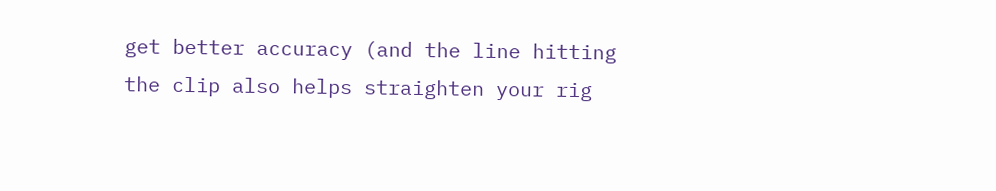get better accuracy (and the line hitting the clip also helps straighten your rig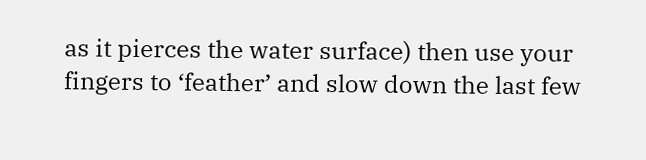as it pierces the water surface) then use your fingers to ‘feather’ and slow down the last few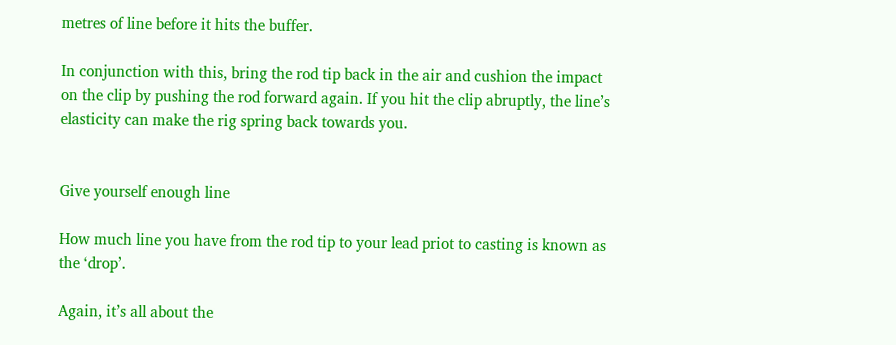metres of line before it hits the buffer.

In conjunction with this, bring the rod tip back in the air and cushion the impact on the clip by pushing the rod forward again. If you hit the clip abruptly, the line’s elasticity can make the rig spring back towards you.


Give yourself enough line

How much line you have from the rod tip to your lead priot to casting is known as the ‘drop’.

Again, it’s all about the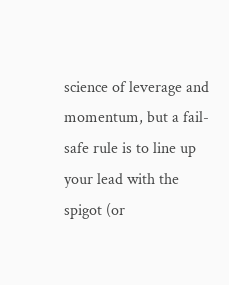science of leverage and momentum, but a fail-safe rule is to line up your lead with the spigot (or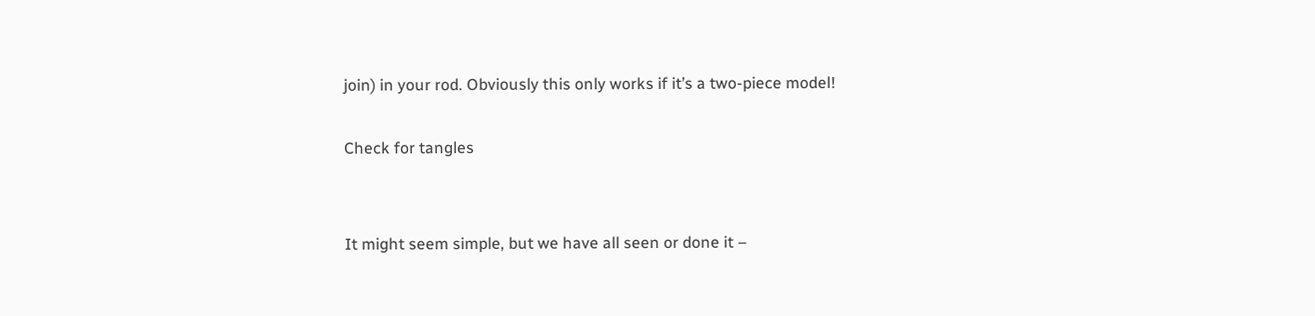join) in your rod. Obviously this only works if it’s a two-piece model!

Check for tangles


It might seem simple, but we have all seen or done it –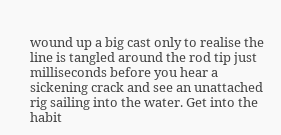wound up a big cast only to realise the line is tangled around the rod tip just milliseconds before you hear a sickening crack and see an unattached rig sailing into the water. Get into the habit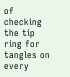of checking the tip ring for tangles on every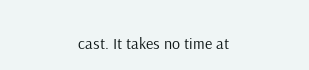cast. It takes no time at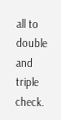all to double and triple check.